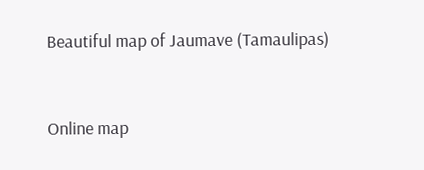Beautiful map of Jaumave (Tamaulipas)


Online map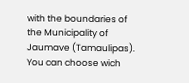with the boundaries of the Municipality of Jaumave (Tamaulipas). You can choose wich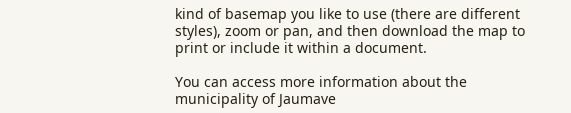kind of basemap you like to use (there are different styles), zoom or pan, and then download the map to print or include it within a document.

You can access more information about the municipality of Jaumave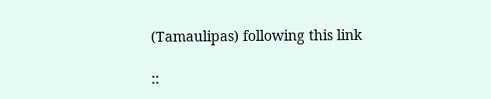(Tamaulipas) following this link

::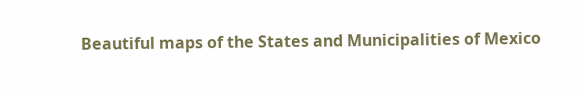Beautiful maps of the States and Municipalities of Mexico